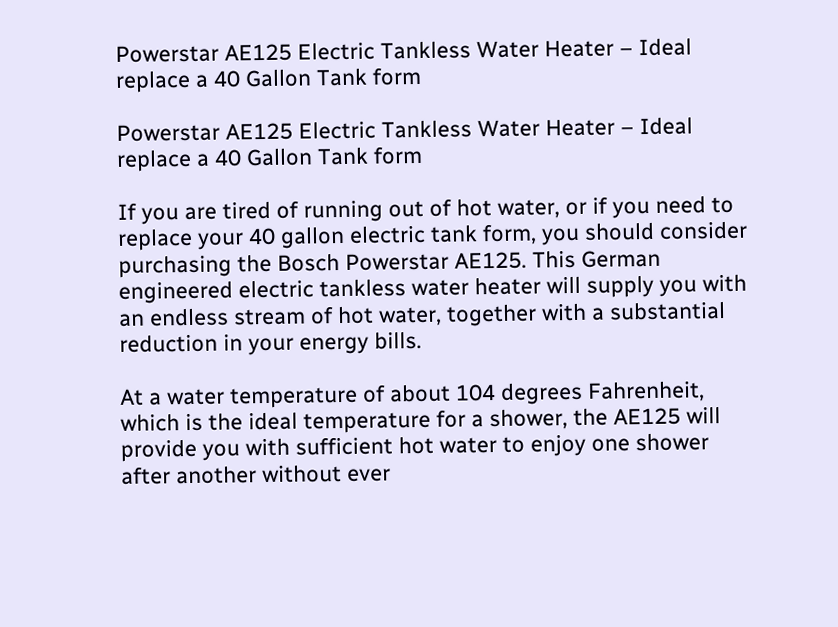Powerstar AE125 Electric Tankless Water Heater – Ideal replace a 40 Gallon Tank form

Powerstar AE125 Electric Tankless Water Heater – Ideal replace a 40 Gallon Tank form

If you are tired of running out of hot water, or if you need to replace your 40 gallon electric tank form, you should consider purchasing the Bosch Powerstar AE125. This German engineered electric tankless water heater will supply you with an endless stream of hot water, together with a substantial reduction in your energy bills.

At a water temperature of about 104 degrees Fahrenheit, which is the ideal temperature for a shower, the AE125 will provide you with sufficient hot water to enjoy one shower after another without ever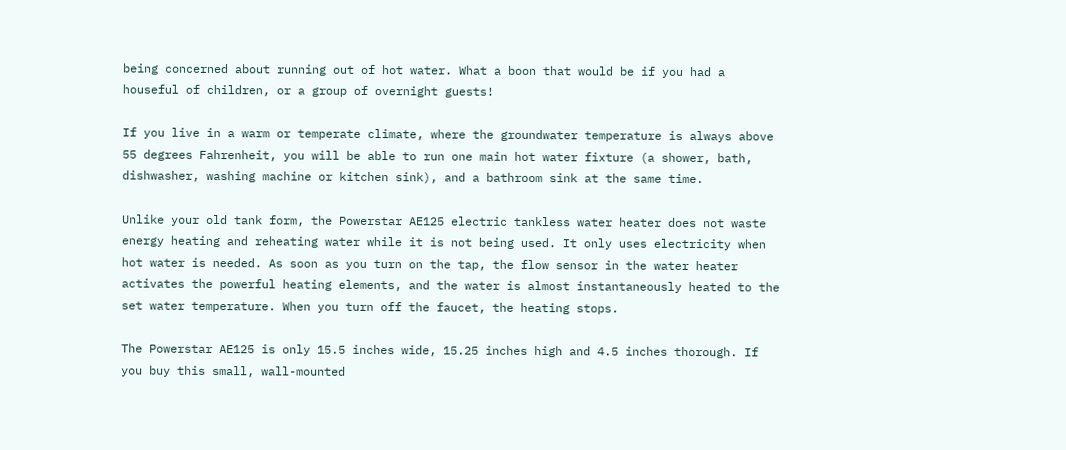being concerned about running out of hot water. What a boon that would be if you had a houseful of children, or a group of overnight guests!

If you live in a warm or temperate climate, where the groundwater temperature is always above 55 degrees Fahrenheit, you will be able to run one main hot water fixture (a shower, bath, dishwasher, washing machine or kitchen sink), and a bathroom sink at the same time.

Unlike your old tank form, the Powerstar AE125 electric tankless water heater does not waste energy heating and reheating water while it is not being used. It only uses electricity when hot water is needed. As soon as you turn on the tap, the flow sensor in the water heater activates the powerful heating elements, and the water is almost instantaneously heated to the set water temperature. When you turn off the faucet, the heating stops.

The Powerstar AE125 is only 15.5 inches wide, 15.25 inches high and 4.5 inches thorough. If you buy this small, wall-mounted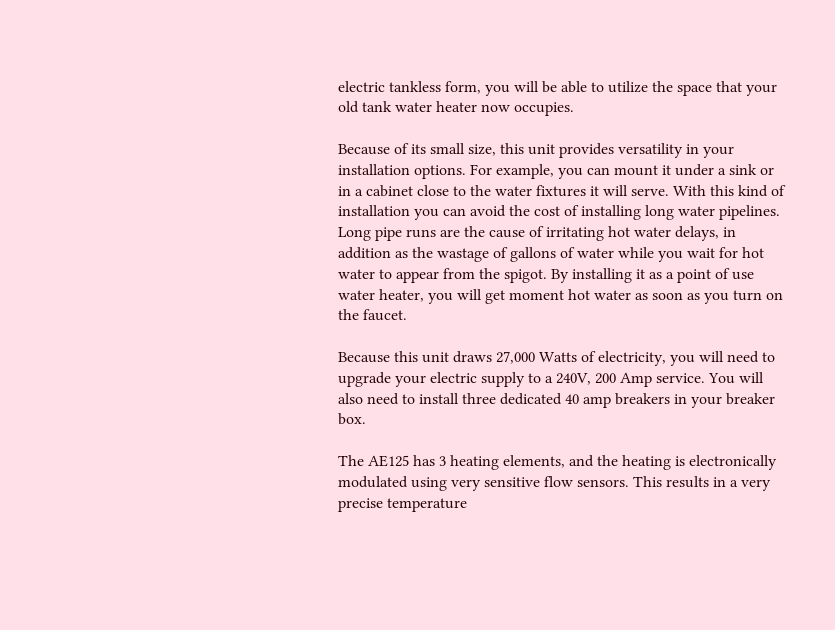electric tankless form, you will be able to utilize the space that your old tank water heater now occupies.

Because of its small size, this unit provides versatility in your installation options. For example, you can mount it under a sink or in a cabinet close to the water fixtures it will serve. With this kind of installation you can avoid the cost of installing long water pipelines. Long pipe runs are the cause of irritating hot water delays, in addition as the wastage of gallons of water while you wait for hot water to appear from the spigot. By installing it as a point of use water heater, you will get moment hot water as soon as you turn on the faucet.

Because this unit draws 27,000 Watts of electricity, you will need to upgrade your electric supply to a 240V, 200 Amp service. You will also need to install three dedicated 40 amp breakers in your breaker box.

The AE125 has 3 heating elements, and the heating is electronically modulated using very sensitive flow sensors. This results in a very precise temperature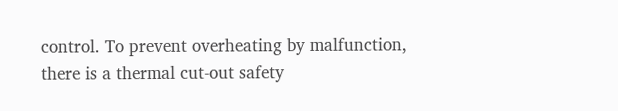control. To prevent overheating by malfunction, there is a thermal cut-out safety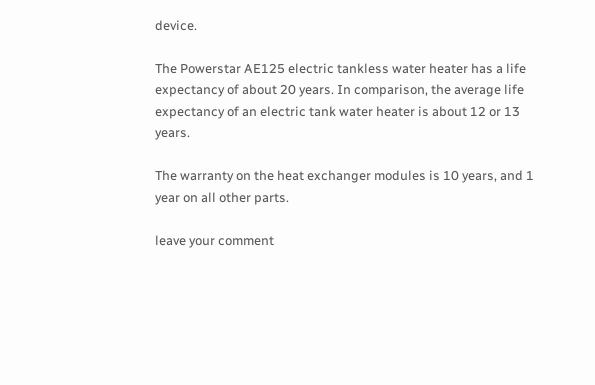device.

The Powerstar AE125 electric tankless water heater has a life expectancy of about 20 years. In comparison, the average life expectancy of an electric tank water heater is about 12 or 13 years.

The warranty on the heat exchanger modules is 10 years, and 1 year on all other parts.

leave your comment